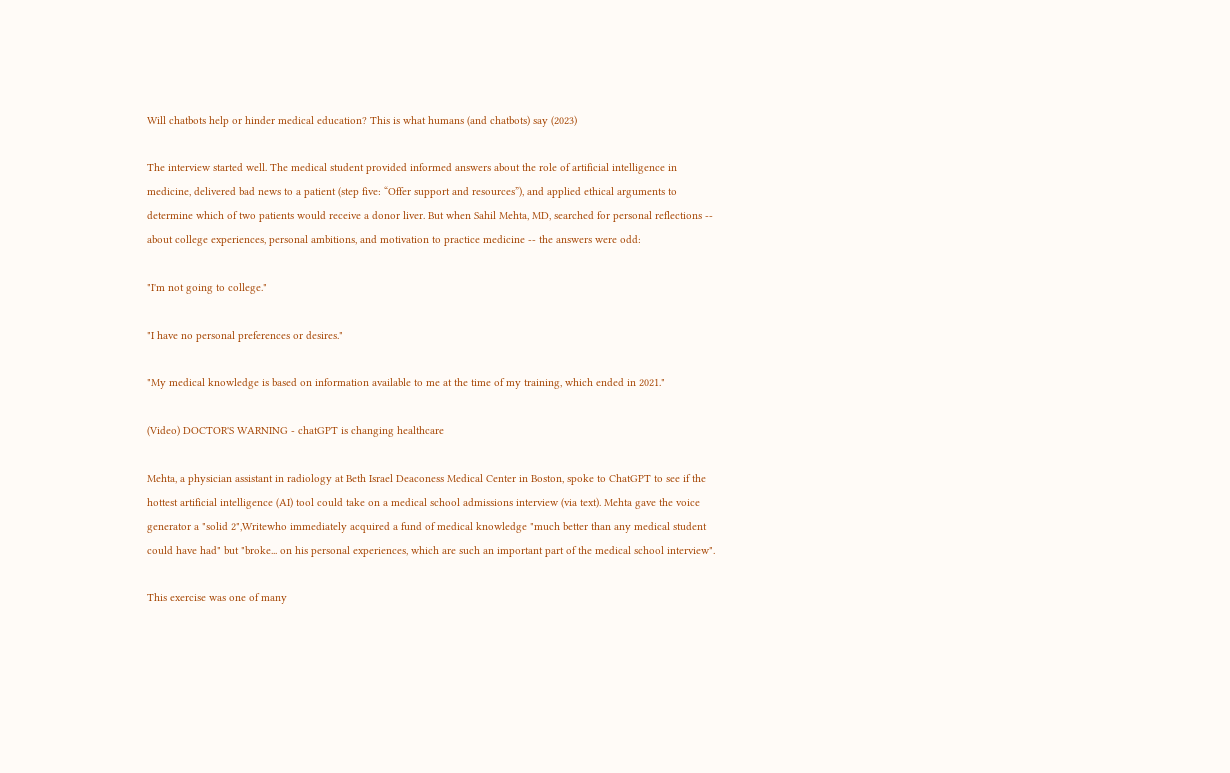Will chatbots help or hinder medical education? This is what humans (and chatbots) say (2023)

The interview started well. The medical student provided informed answers about the role of artificial intelligence in medicine, delivered bad news to a patient (step five: “Offer support and resources”), and applied ethical arguments to determine which of two patients would receive a donor liver. But when Sahil Mehta, MD, searched for personal reflections -- about college experiences, personal ambitions, and motivation to practice medicine -- the answers were odd:

"I'm not going to college."

"I have no personal preferences or desires."

"My medical knowledge is based on information available to me at the time of my training, which ended in 2021."

(Video) DOCTOR'S WARNING - chatGPT is changing healthcare

Mehta, a physician assistant in radiology at Beth Israel Deaconess Medical Center in Boston, spoke to ChatGPT to see if the hottest artificial intelligence (AI) tool could take on a medical school admissions interview (via text). Mehta gave the voice generator a "solid 2",Writewho immediately acquired a fund of medical knowledge "much better than any medical student could have had" but "broke... on his personal experiences, which are such an important part of the medical school interview".

This exercise was one of many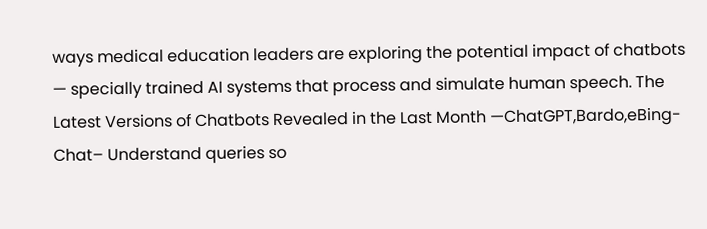ways medical education leaders are exploring the potential impact of chatbots — specially trained AI systems that process and simulate human speech. The Latest Versions of Chatbots Revealed in the Last Month —ChatGPT,Bardo,eBing-Chat– Understand queries so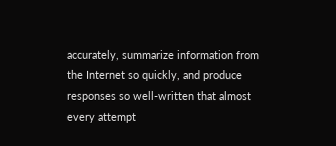accurately, summarize information from the Internet so quickly, and produce responses so well-written that almost every attempt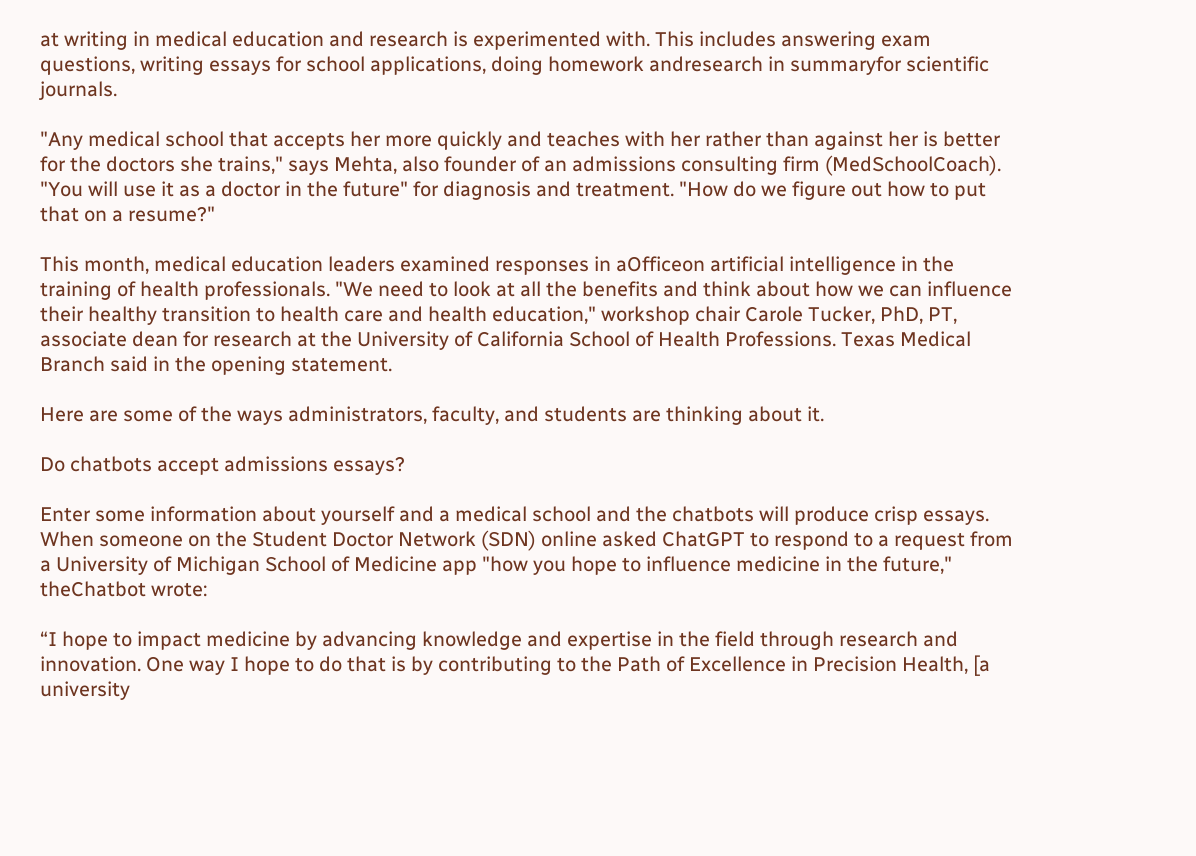at writing in medical education and research is experimented with. This includes answering exam questions, writing essays for school applications, doing homework andresearch in summaryfor scientific journals.

"Any medical school that accepts her more quickly and teaches with her rather than against her is better for the doctors she trains," says Mehta, also founder of an admissions consulting firm (MedSchoolCoach). "You will use it as a doctor in the future" for diagnosis and treatment. "How do we figure out how to put that on a resume?"

This month, medical education leaders examined responses in aOfficeon artificial intelligence in the training of health professionals. "We need to look at all the benefits and think about how we can influence their healthy transition to health care and health education," workshop chair Carole Tucker, PhD, PT, associate dean for research at the University of California School of Health Professions. Texas Medical Branch said in the opening statement.

Here are some of the ways administrators, faculty, and students are thinking about it.

Do chatbots accept admissions essays?

Enter some information about yourself and a medical school and the chatbots will produce crisp essays. When someone on the Student Doctor Network (SDN) online asked ChatGPT to respond to a request from a University of Michigan School of Medicine app "how you hope to influence medicine in the future," theChatbot wrote:

“I hope to impact medicine by advancing knowledge and expertise in the field through research and innovation. One way I hope to do that is by contributing to the Path of Excellence in Precision Health, [a university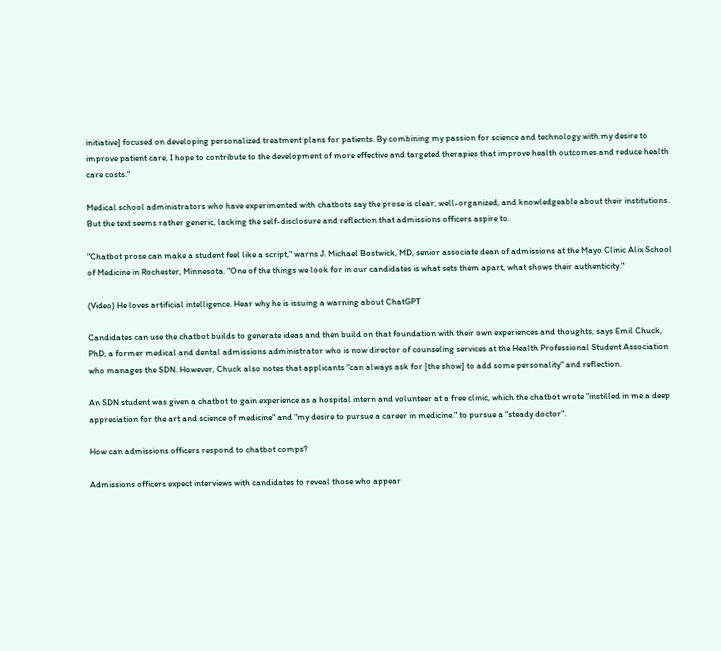initiative] focused on developing personalized treatment plans for patients. By combining my passion for science and technology with my desire to improve patient care, I hope to contribute to the development of more effective and targeted therapies that improve health outcomes and reduce health care costs."

Medical school administrators who have experimented with chatbots say the prose is clear, well-organized, and knowledgeable about their institutions. But the text seems rather generic, lacking the self-disclosure and reflection that admissions officers aspire to.

"Chatbot prose can make a student feel like a script," warns J. Michael Bostwick, MD, senior associate dean of admissions at the Mayo Clinic Alix School of Medicine in Rochester, Minnesota. "One of the things we look for in our candidates is what sets them apart, what shows their authenticity."

(Video) He loves artificial intelligence. Hear why he is issuing a warning about ChatGPT

Candidates can use the chatbot builds to generate ideas and then build on that foundation with their own experiences and thoughts, says Emil Chuck, PhD, a former medical and dental admissions administrator who is now director of counseling services at the Health Professional Student Association who manages the SDN. However, Chuck also notes that applicants "can always ask for [the show] to add some personality" and reflection.

An SDN student was given a chatbot to gain experience as a hospital intern and volunteer at a free clinic, which the chatbot wrote "instilled in me a deep appreciation for the art and science of medicine" and "my desire to pursue a career in medicine." to pursue a "steady doctor".

How can admissions officers respond to chatbot comps?

Admissions officers expect interviews with candidates to reveal those who appear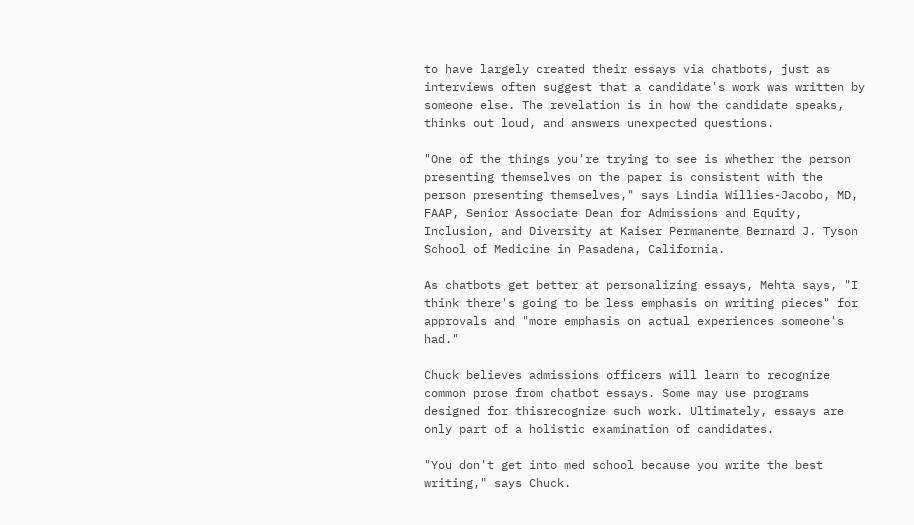to have largely created their essays via chatbots, just as interviews often suggest that a candidate's work was written by someone else. The revelation is in how the candidate speaks, thinks out loud, and answers unexpected questions.

"One of the things you're trying to see is whether the person presenting themselves on the paper is consistent with the person presenting themselves," says Lindia Willies-Jacobo, MD, FAAP, Senior Associate Dean for Admissions and Equity, Inclusion, and Diversity at Kaiser Permanente Bernard J. Tyson School of Medicine in Pasadena, California.

As chatbots get better at personalizing essays, Mehta says, "I think there's going to be less emphasis on writing pieces" for approvals and "more emphasis on actual experiences someone's had."

Chuck believes admissions officers will learn to recognize common prose from chatbot essays. Some may use programs designed for thisrecognize such work. Ultimately, essays are only part of a holistic examination of candidates.

"You don't get into med school because you write the best writing," says Chuck.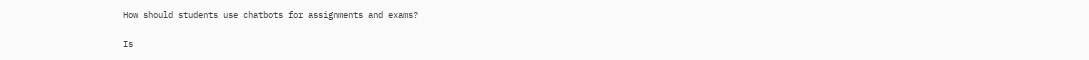How should students use chatbots for assignments and exams?

Is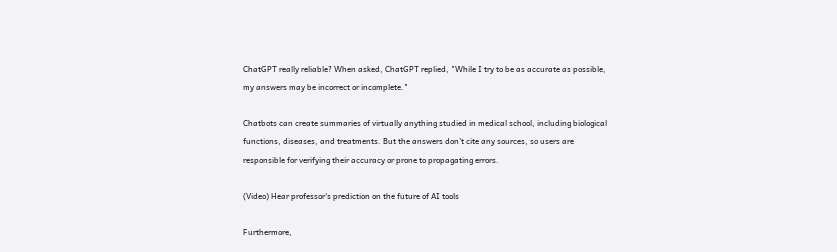ChatGPT really reliable? When asked, ChatGPT replied, "While I try to be as accurate as possible, my answers may be incorrect or incomplete."

Chatbots can create summaries of virtually anything studied in medical school, including biological functions, diseases, and treatments. But the answers don't cite any sources, so users are responsible for verifying their accuracy or prone to propagating errors.

(Video) Hear professor's prediction on the future of AI tools

Furthermore,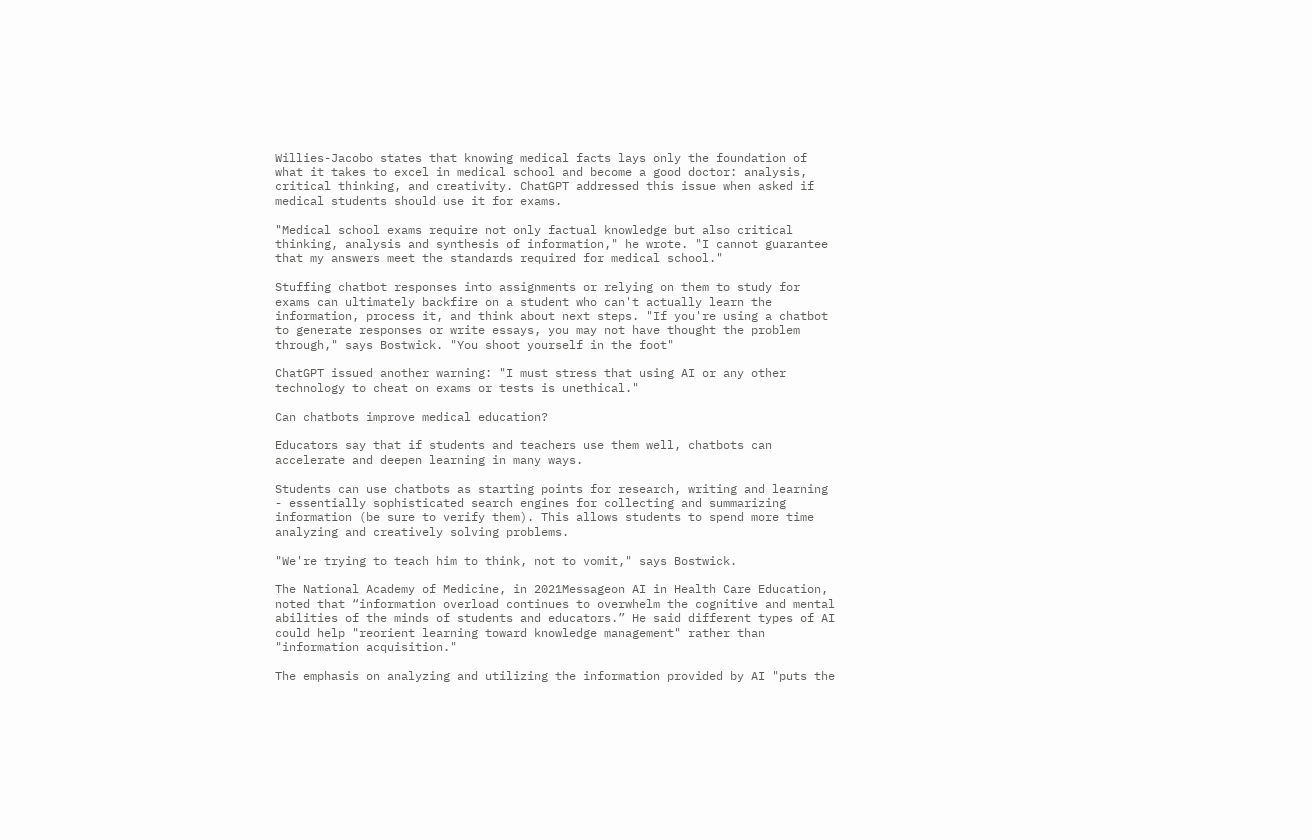Willies-Jacobo states that knowing medical facts lays only the foundation of what it takes to excel in medical school and become a good doctor: analysis, critical thinking, and creativity. ChatGPT addressed this issue when asked if medical students should use it for exams.

"Medical school exams require not only factual knowledge but also critical thinking, analysis and synthesis of information," he wrote. "I cannot guarantee that my answers meet the standards required for medical school."

Stuffing chatbot responses into assignments or relying on them to study for exams can ultimately backfire on a student who can't actually learn the information, process it, and think about next steps. "If you're using a chatbot to generate responses or write essays, you may not have thought the problem through," says Bostwick. "You shoot yourself in the foot"

ChatGPT issued another warning: "I must stress that using AI or any other technology to cheat on exams or tests is unethical."

Can chatbots improve medical education?

Educators say that if students and teachers use them well, chatbots can accelerate and deepen learning in many ways.

Students can use chatbots as starting points for research, writing and learning - essentially sophisticated search engines for collecting and summarizing information (be sure to verify them). This allows students to spend more time analyzing and creatively solving problems.

"We're trying to teach him to think, not to vomit," says Bostwick.

The National Academy of Medicine, in 2021Messageon AI in Health Care Education, noted that “information overload continues to overwhelm the cognitive and mental abilities of the minds of students and educators.” He said different types of AI could help "reorient learning toward knowledge management" rather than "information acquisition."

The emphasis on analyzing and utilizing the information provided by AI "puts the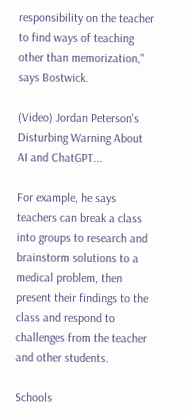responsibility on the teacher to find ways of teaching other than memorization," says Bostwick.

(Video) Jordan Peterson's Disturbing Warning About AI and ChatGPT...

For example, he says teachers can break a class into groups to research and brainstorm solutions to a medical problem, then present their findings to the class and respond to challenges from the teacher and other students.

Schools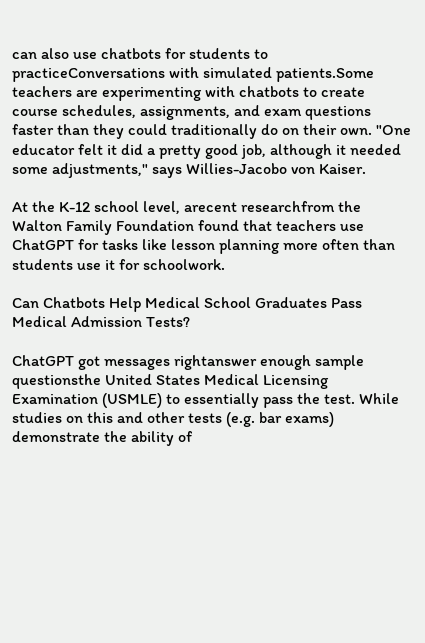can also use chatbots for students to practiceConversations with simulated patients.Some teachers are experimenting with chatbots to create course schedules, assignments, and exam questions faster than they could traditionally do on their own. "One educator felt it did a pretty good job, although it needed some adjustments," says Willies-Jacobo von Kaiser.

At the K-12 school level, arecent researchfrom the Walton Family Foundation found that teachers use ChatGPT for tasks like lesson planning more often than students use it for schoolwork.

Can Chatbots Help Medical School Graduates Pass Medical Admission Tests?

ChatGPT got messages rightanswer enough sample questionsthe United States Medical Licensing Examination (USMLE) to essentially pass the test. While studies on this and other tests (e.g. bar exams) demonstrate the ability of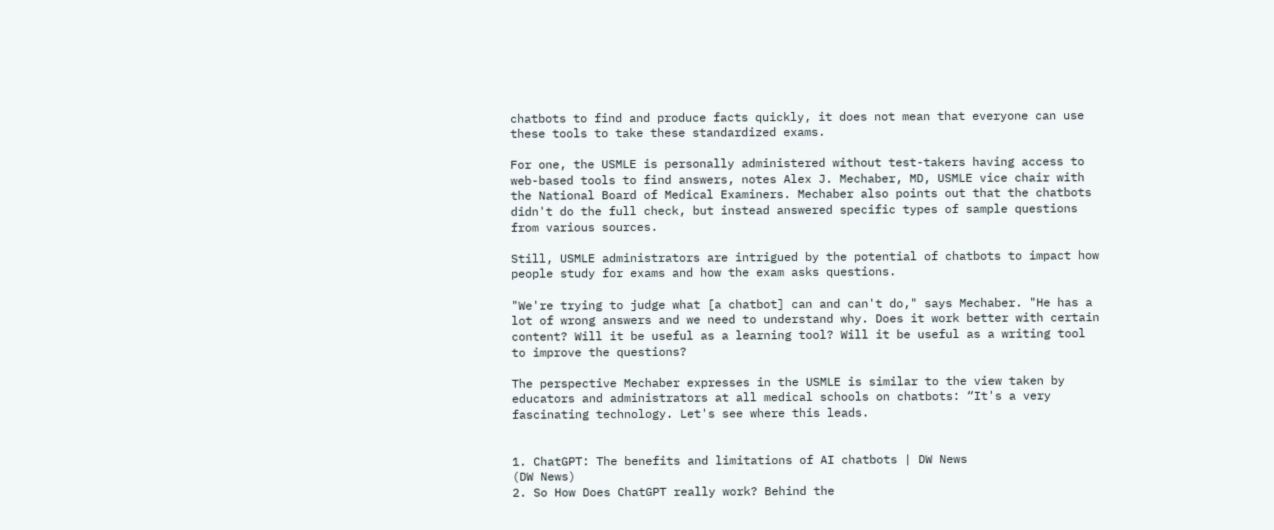chatbots to find and produce facts quickly, it does not mean that everyone can use these tools to take these standardized exams.

For one, the USMLE is personally administered without test-takers having access to web-based tools to find answers, notes Alex J. Mechaber, MD, USMLE vice chair with the National Board of Medical Examiners. Mechaber also points out that the chatbots didn't do the full check, but instead answered specific types of sample questions from various sources.

Still, USMLE administrators are intrigued by the potential of chatbots to impact how people study for exams and how the exam asks questions.

"We're trying to judge what [a chatbot] can and can't do," says Mechaber. "He has a lot of wrong answers and we need to understand why. Does it work better with certain content? Will it be useful as a learning tool? Will it be useful as a writing tool to improve the questions?

The perspective Mechaber expresses in the USMLE is similar to the view taken by educators and administrators at all medical schools on chatbots: “It's a very fascinating technology. Let's see where this leads.


1. ChatGPT: The benefits and limitations of AI chatbots | DW News
(DW News)
2. So How Does ChatGPT really work? Behind the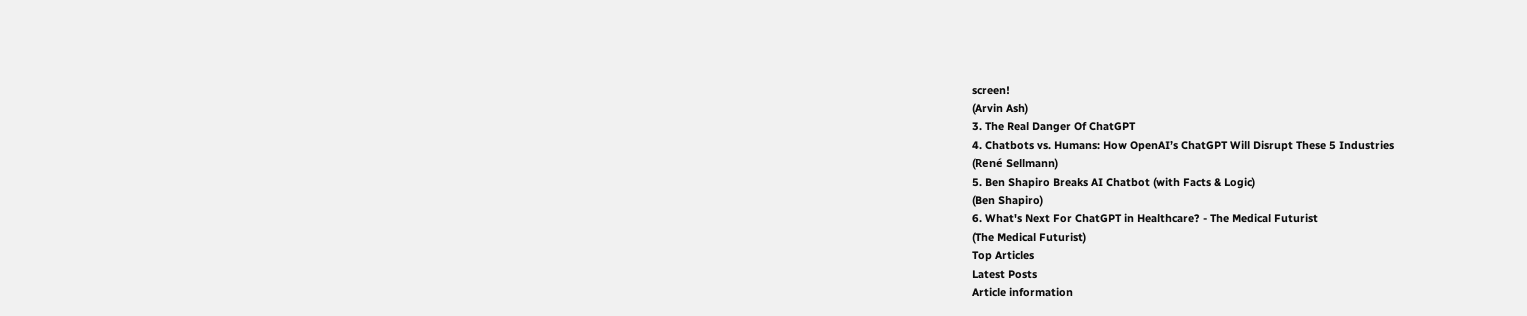screen!
(Arvin Ash)
3. The Real Danger Of ChatGPT
4. Chatbots vs. Humans: How OpenAI’s ChatGPT Will Disrupt These 5 Industries
(René Sellmann)
5. Ben Shapiro Breaks AI Chatbot (with Facts & Logic)
(Ben Shapiro)
6. What's Next For ChatGPT in Healthcare? - The Medical Futurist
(The Medical Futurist)
Top Articles
Latest Posts
Article information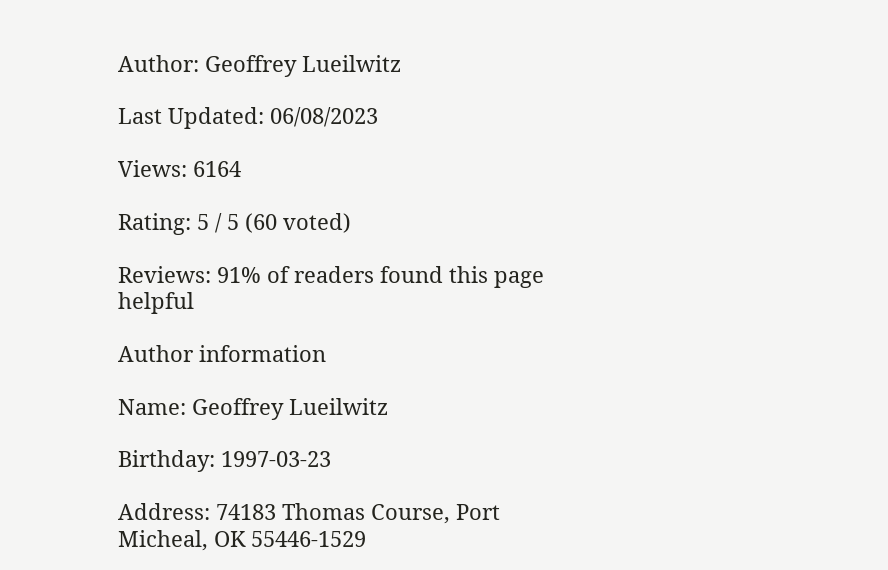Author: Geoffrey Lueilwitz

Last Updated: 06/08/2023

Views: 6164

Rating: 5 / 5 (60 voted)

Reviews: 91% of readers found this page helpful

Author information

Name: Geoffrey Lueilwitz

Birthday: 1997-03-23

Address: 74183 Thomas Course, Port Micheal, OK 55446-1529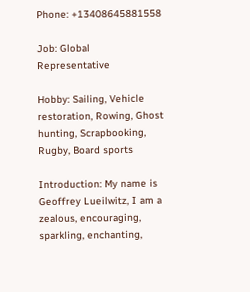Phone: +13408645881558

Job: Global Representative

Hobby: Sailing, Vehicle restoration, Rowing, Ghost hunting, Scrapbooking, Rugby, Board sports

Introduction: My name is Geoffrey Lueilwitz, I am a zealous, encouraging, sparkling, enchanting,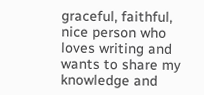graceful, faithful, nice person who loves writing and wants to share my knowledge and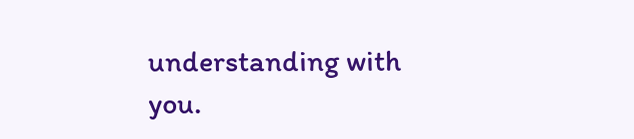understanding with you.